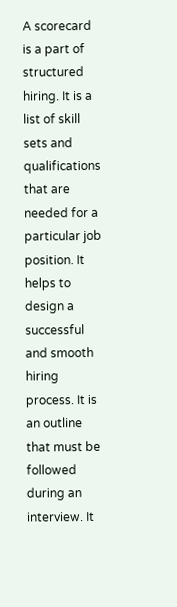A scorecard is a part of structured hiring. It is a list of skill sets and qualifications that are needed for a particular job position. It helps to design a successful and smooth hiring process. It is an outline that must be followed during an interview. It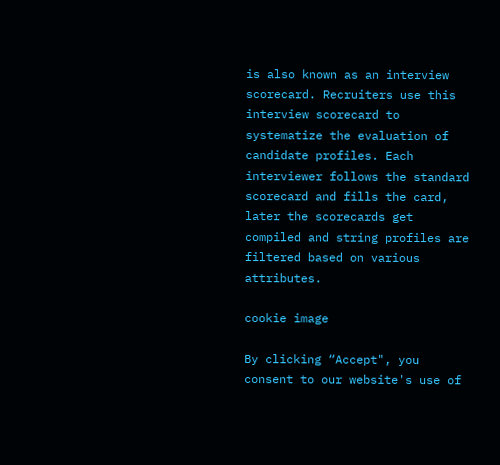is also known as an interview scorecard. Recruiters use this interview scorecard to systematize the evaluation of candidate profiles. Each interviewer follows the standard scorecard and fills the card, later the scorecards get compiled and string profiles are filtered based on various attributes.

cookie image

By clicking “Accept", you consent to our website's use of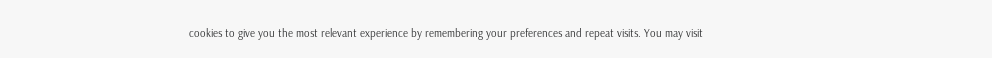cookies to give you the most relevant experience by remembering your preferences and repeat visits. You may visit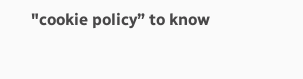"cookie policy” to know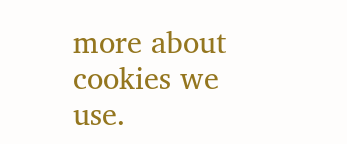more about cookies we use.